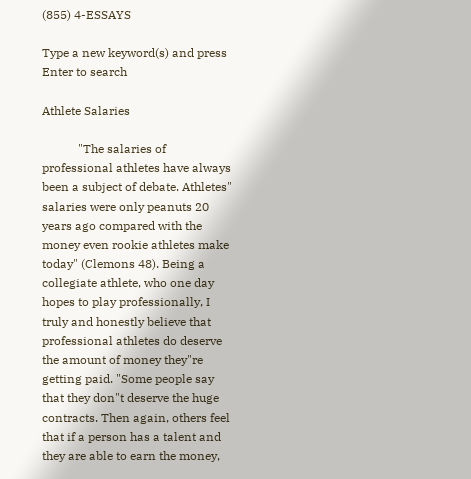(855) 4-ESSAYS

Type a new keyword(s) and press Enter to search

Athlete Salaries

            "The salaries of professional athletes have always been a subject of debate. Athletes" salaries were only peanuts 20 years ago compared with the money even rookie athletes make today" (Clemons 48). Being a collegiate athlete, who one day hopes to play professionally, I truly and honestly believe that professional athletes do deserve the amount of money they"re getting paid. "Some people say that they don"t deserve the huge contracts. Then again, others feel that if a person has a talent and they are able to earn the money,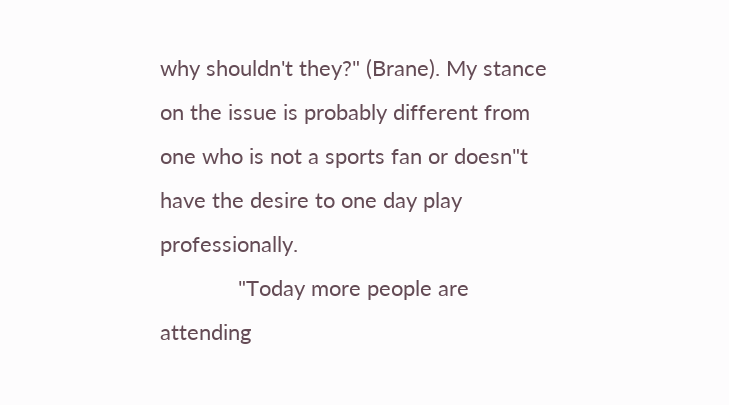why shouldn't they?" (Brane). My stance on the issue is probably different from one who is not a sports fan or doesn"t have the desire to one day play professionally.
             "Today more people are attending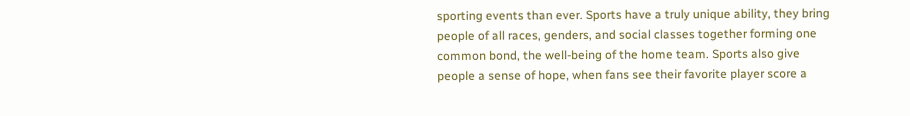sporting events than ever. Sports have a truly unique ability, they bring people of all races, genders, and social classes together forming one common bond, the well-being of the home team. Sports also give people a sense of hope, when fans see their favorite player score a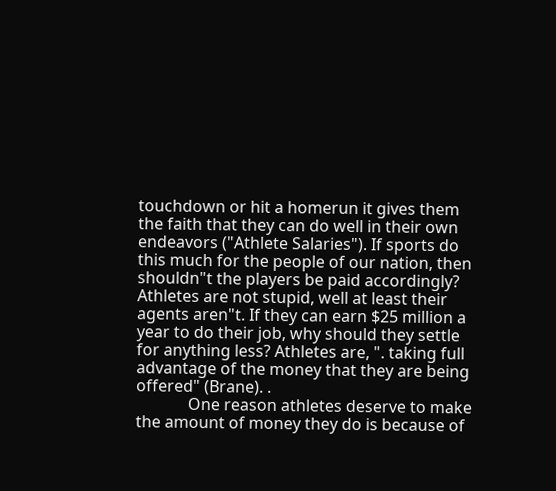touchdown or hit a homerun it gives them the faith that they can do well in their own endeavors ("Athlete Salaries"). If sports do this much for the people of our nation, then shouldn"t the players be paid accordingly? Athletes are not stupid, well at least their agents aren"t. If they can earn $25 million a year to do their job, why should they settle for anything less? Athletes are, ". taking full advantage of the money that they are being offered" (Brane). .
             One reason athletes deserve to make the amount of money they do is because of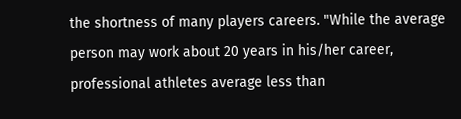the shortness of many players careers. "While the average person may work about 20 years in his/her career, professional athletes average less than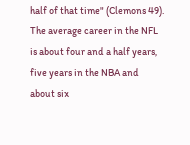half of that time" (Clemons 49). The average career in the NFL is about four and a half years, five years in the NBA and about six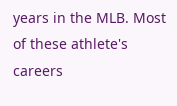years in the MLB. Most of these athlete's careers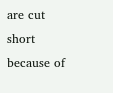are cut short because of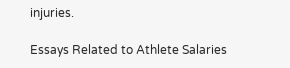injuries.

Essays Related to Athlete Salaries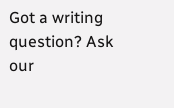Got a writing question? Ask our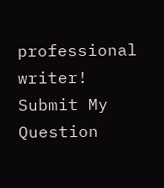professional writer!
Submit My Question